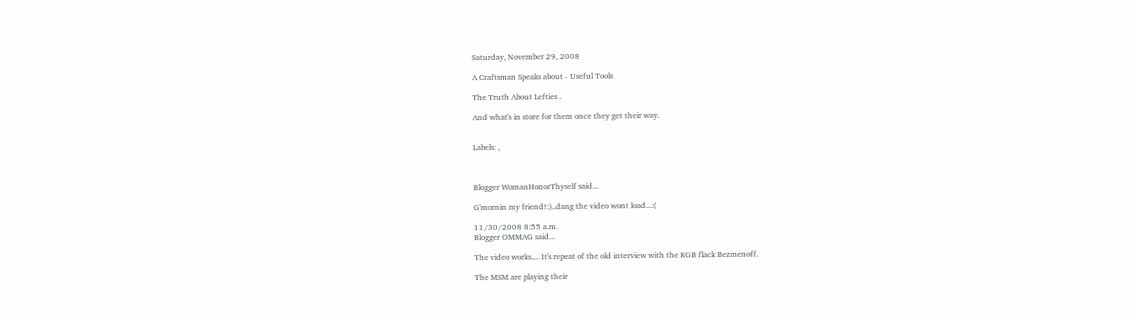Saturday, November 29, 2008

A Craftsman Speaks about - Useful Tools

The Truth About Lefties .

And what's in store for them once they get their way.


Labels: ,



Blogger WomanHonorThyself said...

G'mornin my friend!:)..dang the video wont load...:(

11/30/2008 8:55 a.m.
Blogger OMMAG said...

The video works.... It's repeat of the old interview with the KGB flack Bezmenoff.

The MSM are playing their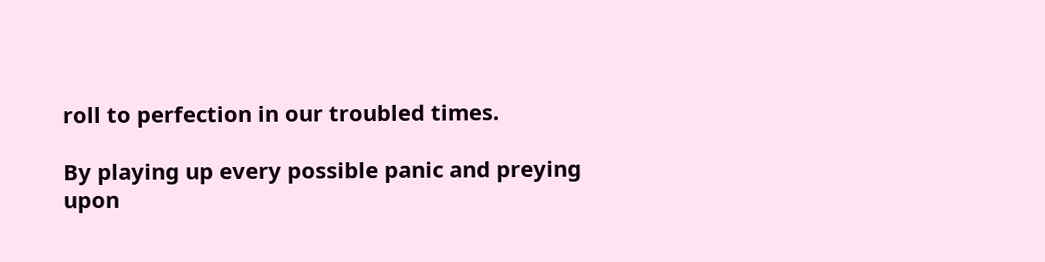roll to perfection in our troubled times.

By playing up every possible panic and preying upon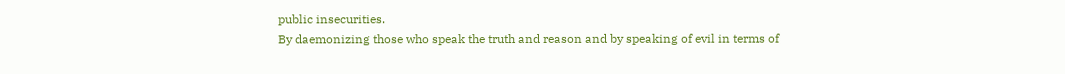public insecurities.
By daemonizing those who speak the truth and reason and by speaking of evil in terms of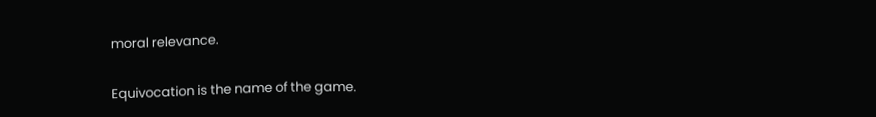moral relevance.

Equivocation is the name of the game.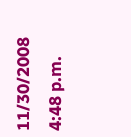11/30/2008 4:48 p.m.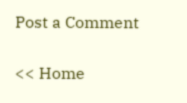Post a Comment

<< Home